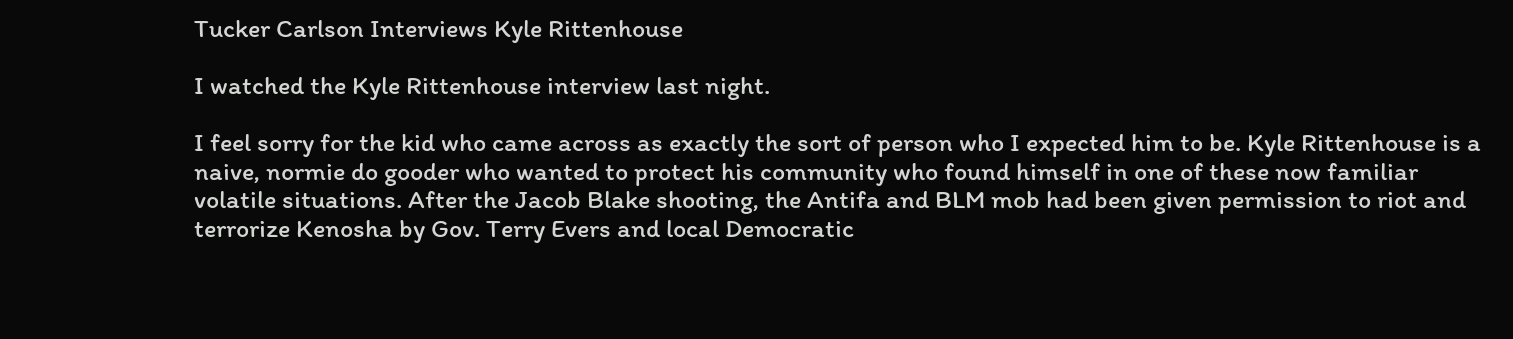Tucker Carlson Interviews Kyle Rittenhouse

I watched the Kyle Rittenhouse interview last night.

I feel sorry for the kid who came across as exactly the sort of person who I expected him to be. Kyle Rittenhouse is a naive, normie do gooder who wanted to protect his community who found himself in one of these now familiar volatile situations. After the Jacob Blake shooting, the Antifa and BLM mob had been given permission to riot and terrorize Kenosha by Gov. Terry Evers and local Democratic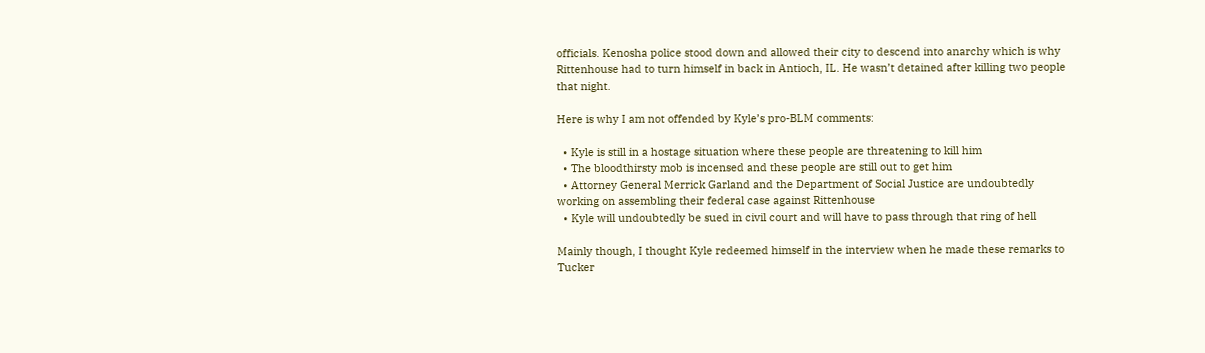officials. Kenosha police stood down and allowed their city to descend into anarchy which is why Rittenhouse had to turn himself in back in Antioch, IL. He wasn’t detained after killing two people that night.

Here is why I am not offended by Kyle’s pro-BLM comments:

  • Kyle is still in a hostage situation where these people are threatening to kill him
  • The bloodthirsty mob is incensed and these people are still out to get him
  • Attorney General Merrick Garland and the Department of Social Justice are undoubtedly working on assembling their federal case against Rittenhouse
  • Kyle will undoubtedly be sued in civil court and will have to pass through that ring of hell

Mainly though, I thought Kyle redeemed himself in the interview when he made these remarks to Tucker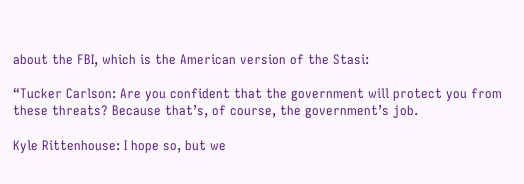about the FBI, which is the American version of the Stasi:

“Tucker Carlson: Are you confident that the government will protect you from these threats? Because that’s, of course, the government’s job.

Kyle Rittenhouse: I hope so, but we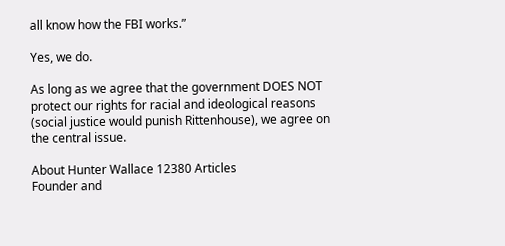all know how the FBI works.”

Yes, we do.

As long as we agree that the government DOES NOT protect our rights for racial and ideological reasons (social justice would punish Rittenhouse), we agree on the central issue.

About Hunter Wallace 12380 Articles
Founder and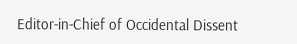Editor-in-Chief of Occidental Dissent